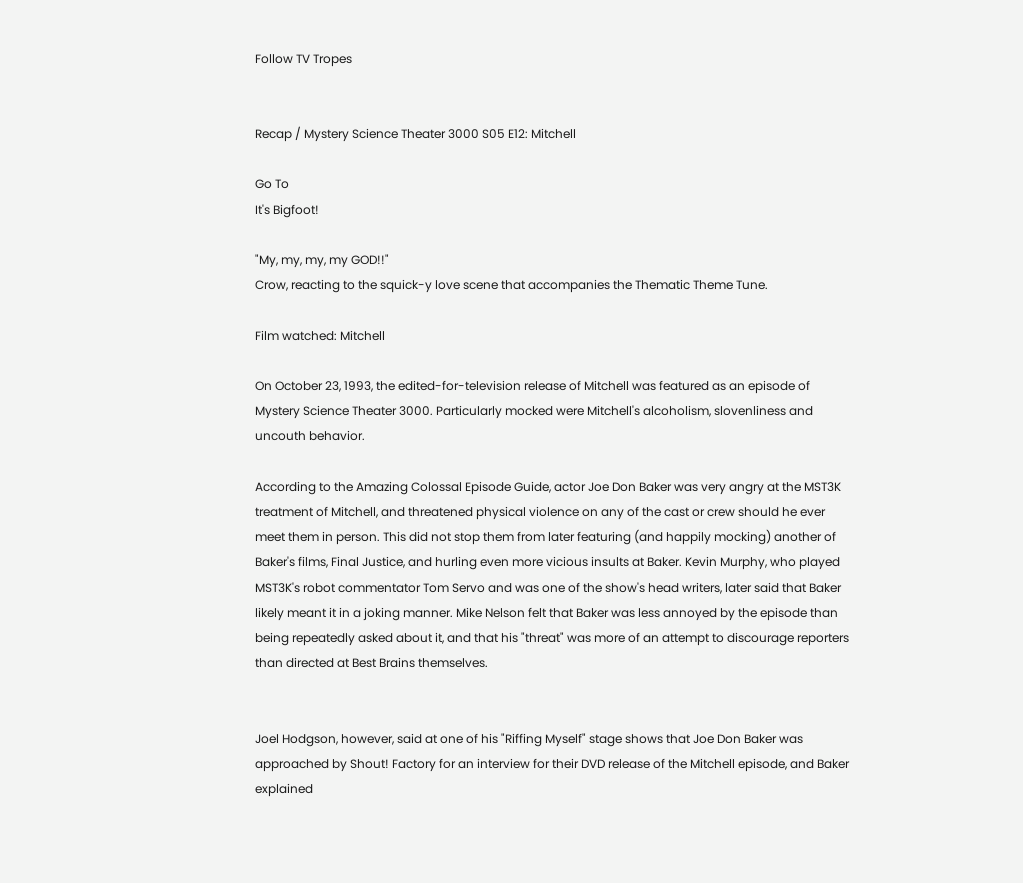Follow TV Tropes


Recap / Mystery Science Theater 3000 S05 E12: Mitchell

Go To
It's Bigfoot!

"My, my, my, my GOD!!"
Crow, reacting to the squick-y love scene that accompanies the Thematic Theme Tune.

Film watched: Mitchell

On October 23, 1993, the edited-for-television release of Mitchell was featured as an episode of Mystery Science Theater 3000. Particularly mocked were Mitchell's alcoholism, slovenliness and uncouth behavior.

According to the Amazing Colossal Episode Guide, actor Joe Don Baker was very angry at the MST3K treatment of Mitchell, and threatened physical violence on any of the cast or crew should he ever meet them in person. This did not stop them from later featuring (and happily mocking) another of Baker's films, Final Justice, and hurling even more vicious insults at Baker. Kevin Murphy, who played MST3K's robot commentator Tom Servo and was one of the show's head writers, later said that Baker likely meant it in a joking manner. Mike Nelson felt that Baker was less annoyed by the episode than being repeatedly asked about it, and that his "threat" was more of an attempt to discourage reporters than directed at Best Brains themselves.


Joel Hodgson, however, said at one of his "Riffing Myself" stage shows that Joe Don Baker was approached by Shout! Factory for an interview for their DVD release of the Mitchell episode, and Baker explained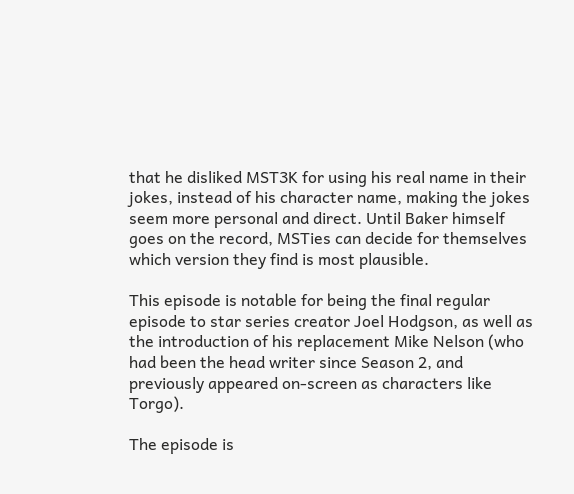that he disliked MST3K for using his real name in their jokes, instead of his character name, making the jokes seem more personal and direct. Until Baker himself goes on the record, MSTies can decide for themselves which version they find is most plausible.

This episode is notable for being the final regular episode to star series creator Joel Hodgson, as well as the introduction of his replacement Mike Nelson (who had been the head writer since Season 2, and previously appeared on-screen as characters like Torgo).

The episode is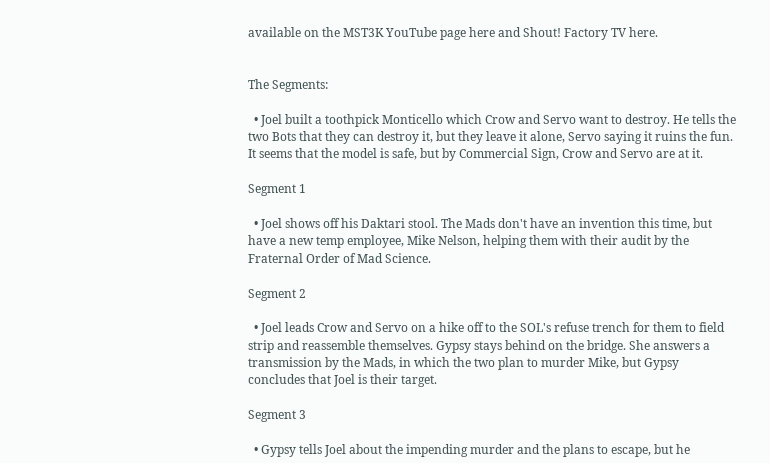available on the MST3K YouTube page here and Shout! Factory TV here.


The Segments:

  • Joel built a toothpick Monticello which Crow and Servo want to destroy. He tells the two Bots that they can destroy it, but they leave it alone, Servo saying it ruins the fun. It seems that the model is safe, but by Commercial Sign, Crow and Servo are at it.

Segment 1

  • Joel shows off his Daktari stool. The Mads don't have an invention this time, but have a new temp employee, Mike Nelson, helping them with their audit by the Fraternal Order of Mad Science.

Segment 2

  • Joel leads Crow and Servo on a hike off to the SOL's refuse trench for them to field strip and reassemble themselves. Gypsy stays behind on the bridge. She answers a transmission by the Mads, in which the two plan to murder Mike, but Gypsy concludes that Joel is their target.

Segment 3

  • Gypsy tells Joel about the impending murder and the plans to escape, but he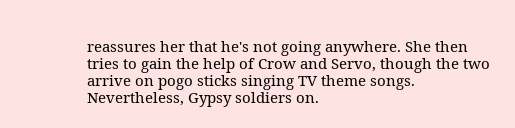reassures her that he's not going anywhere. She then tries to gain the help of Crow and Servo, though the two arrive on pogo sticks singing TV theme songs. Nevertheless, Gypsy soldiers on.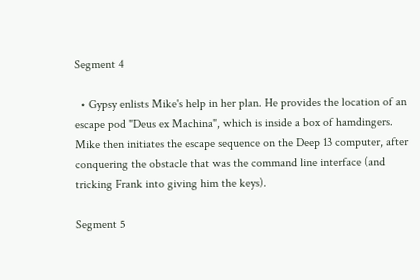Segment 4

  • Gypsy enlists Mike's help in her plan. He provides the location of an escape pod "Deus ex Machina", which is inside a box of hamdingers. Mike then initiates the escape sequence on the Deep 13 computer, after conquering the obstacle that was the command line interface (and tricking Frank into giving him the keys).

Segment 5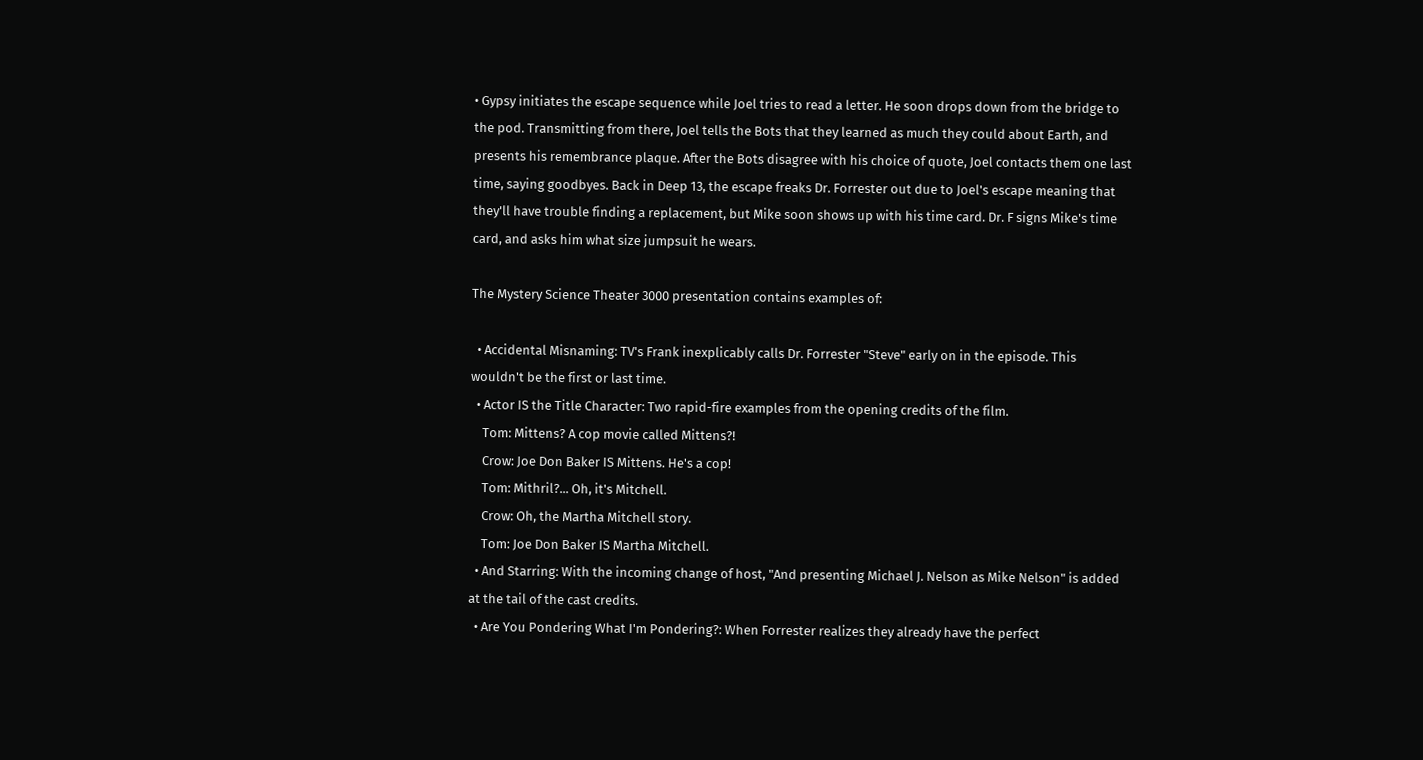• Gypsy initiates the escape sequence while Joel tries to read a letter. He soon drops down from the bridge to the pod. Transmitting from there, Joel tells the Bots that they learned as much they could about Earth, and presents his remembrance plaque. After the Bots disagree with his choice of quote, Joel contacts them one last time, saying goodbyes. Back in Deep 13, the escape freaks Dr. Forrester out due to Joel's escape meaning that they'll have trouble finding a replacement, but Mike soon shows up with his time card. Dr. F signs Mike's time card, and asks him what size jumpsuit he wears.

The Mystery Science Theater 3000 presentation contains examples of:

  • Accidental Misnaming: TV's Frank inexplicably calls Dr. Forrester "Steve" early on in the episode. This wouldn't be the first or last time.
  • Actor IS the Title Character: Two rapid-fire examples from the opening credits of the film.
    Tom: Mittens? A cop movie called Mittens?!
    Crow: Joe Don Baker IS Mittens. He's a cop!
    Tom: Mithril?... Oh, it's Mitchell.
    Crow: Oh, the Martha Mitchell story.
    Tom: Joe Don Baker IS Martha Mitchell.
  • And Starring: With the incoming change of host, "And presenting Michael J. Nelson as Mike Nelson" is added at the tail of the cast credits.
  • Are You Pondering What I'm Pondering?: When Forrester realizes they already have the perfect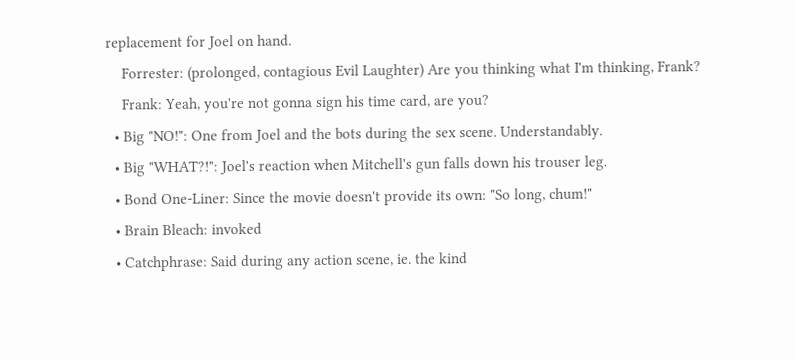replacement for Joel on hand.
    Forrester: (prolonged, contagious Evil Laughter) Are you thinking what I'm thinking, Frank?
    Frank: Yeah, you're not gonna sign his time card, are you?
  • Big "NO!": One from Joel and the bots during the sex scene. Understandably.
  • Big "WHAT?!": Joel's reaction when Mitchell's gun falls down his trouser leg.
  • Bond One-Liner: Since the movie doesn't provide its own: "So long, chum!"
  • Brain Bleach: invoked
  • Catchphrase: Said during any action scene, ie. the kind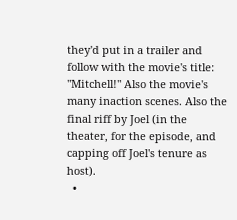they'd put in a trailer and follow with the movie's title: "Mitchell!" Also the movie's many inaction scenes. Also the final riff by Joel (in the theater, for the episode, and capping off Joel's tenure as host).
  •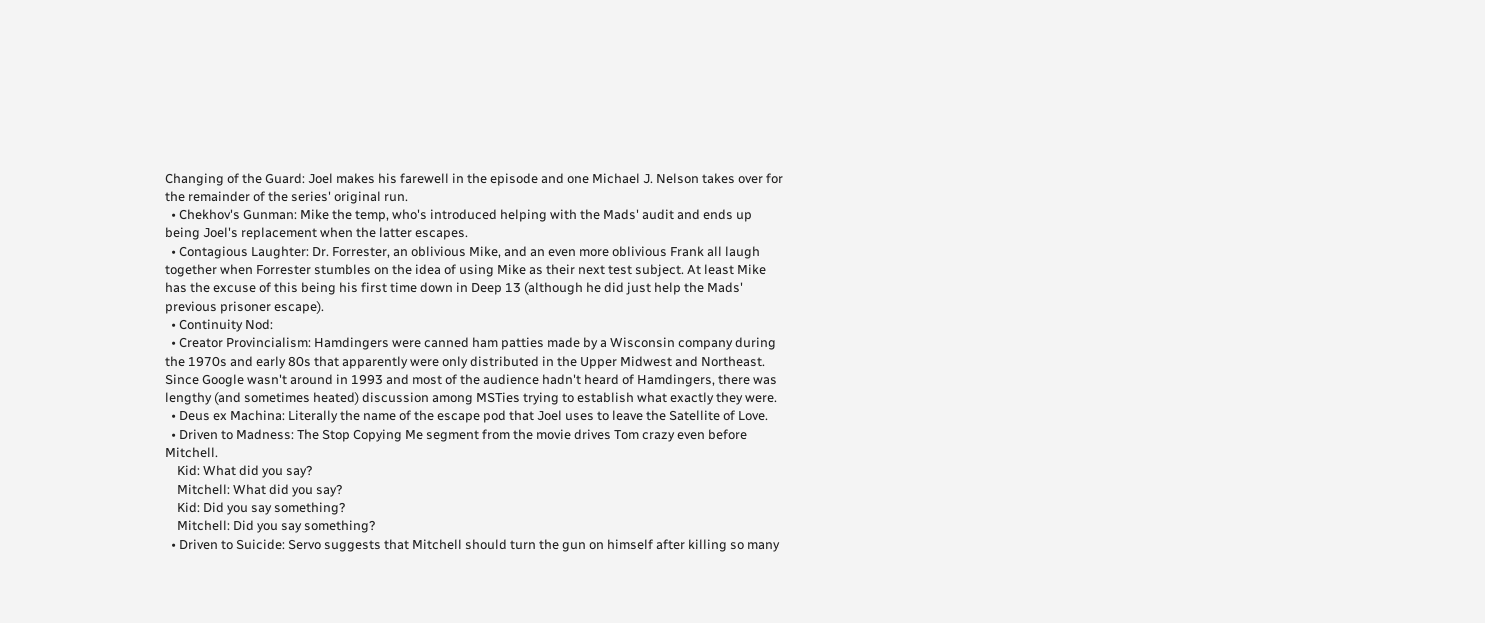Changing of the Guard: Joel makes his farewell in the episode and one Michael J. Nelson takes over for the remainder of the series' original run.
  • Chekhov's Gunman: Mike the temp, who's introduced helping with the Mads' audit and ends up being Joel's replacement when the latter escapes.
  • Contagious Laughter: Dr. Forrester, an oblivious Mike, and an even more oblivious Frank all laugh together when Forrester stumbles on the idea of using Mike as their next test subject. At least Mike has the excuse of this being his first time down in Deep 13 (although he did just help the Mads' previous prisoner escape).
  • Continuity Nod:
  • Creator Provincialism: Hamdingers were canned ham patties made by a Wisconsin company during the 1970s and early 80s that apparently were only distributed in the Upper Midwest and Northeast. Since Google wasn't around in 1993 and most of the audience hadn't heard of Hamdingers, there was lengthy (and sometimes heated) discussion among MSTies trying to establish what exactly they were.
  • Deus ex Machina: Literally the name of the escape pod that Joel uses to leave the Satellite of Love.
  • Driven to Madness: The Stop Copying Me segment from the movie drives Tom crazy even before Mitchell.
    Kid: What did you say?
    Mitchell: What did you say?
    Kid: Did you say something?
    Mitchell: Did you say something?
  • Driven to Suicide: Servo suggests that Mitchell should turn the gun on himself after killing so many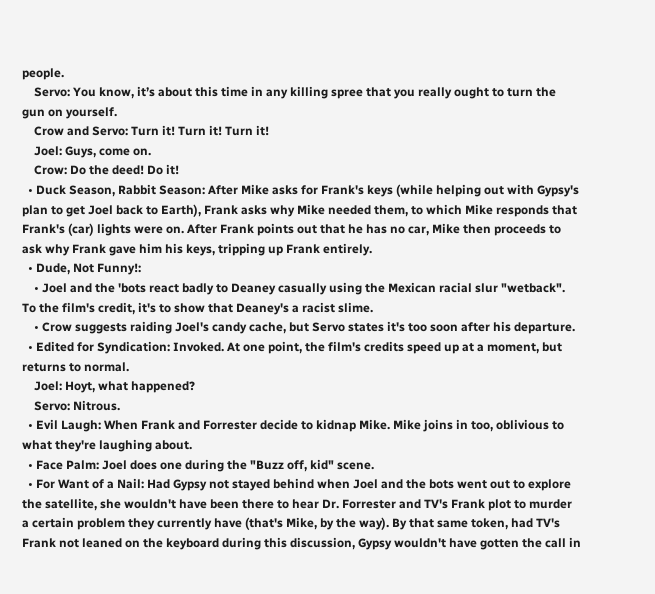people.
    Servo: You know, it’s about this time in any killing spree that you really ought to turn the gun on yourself.
    Crow and Servo: Turn it! Turn it! Turn it!
    Joel: Guys, come on.
    Crow: Do the deed! Do it!
  • Duck Season, Rabbit Season: After Mike asks for Frank's keys (while helping out with Gypsy's plan to get Joel back to Earth), Frank asks why Mike needed them, to which Mike responds that Frank's (car) lights were on. After Frank points out that he has no car, Mike then proceeds to ask why Frank gave him his keys, tripping up Frank entirely.
  • Dude, Not Funny!:
    • Joel and the 'bots react badly to Deaney casually using the Mexican racial slur "wetback". To the film's credit, it's to show that Deaney's a racist slime.
    • Crow suggests raiding Joel's candy cache, but Servo states it's too soon after his departure.
  • Edited for Syndication: Invoked. At one point, the film's credits speed up at a moment, but returns to normal.
    Joel: Hoyt, what happened?
    Servo: Nitrous.
  • Evil Laugh: When Frank and Forrester decide to kidnap Mike. Mike joins in too, oblivious to what they're laughing about.
  • Face Palm: Joel does one during the "Buzz off, kid" scene.
  • For Want of a Nail: Had Gypsy not stayed behind when Joel and the bots went out to explore the satellite, she wouldn't have been there to hear Dr. Forrester and TV's Frank plot to murder a certain problem they currently have (that's Mike, by the way). By that same token, had TV's Frank not leaned on the keyboard during this discussion, Gypsy wouldn't have gotten the call in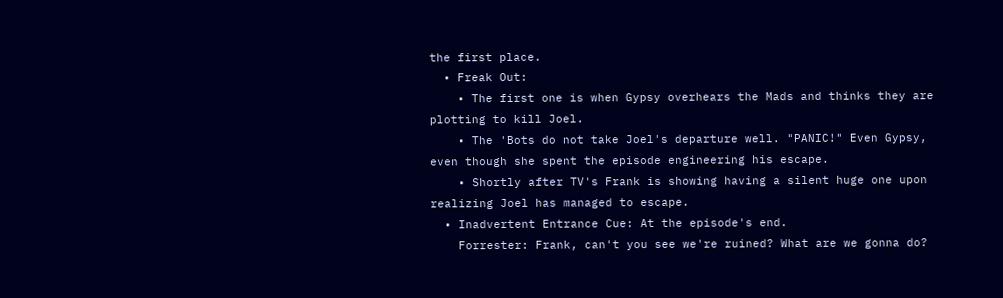the first place.
  • Freak Out:
    • The first one is when Gypsy overhears the Mads and thinks they are plotting to kill Joel.
    • The 'Bots do not take Joel's departure well. "PANIC!" Even Gypsy, even though she spent the episode engineering his escape.
    • Shortly after TV's Frank is showing having a silent huge one upon realizing Joel has managed to escape.
  • Inadvertent Entrance Cue: At the episode's end.
    Forrester: Frank, can't you see we're ruined? What are we gonna do?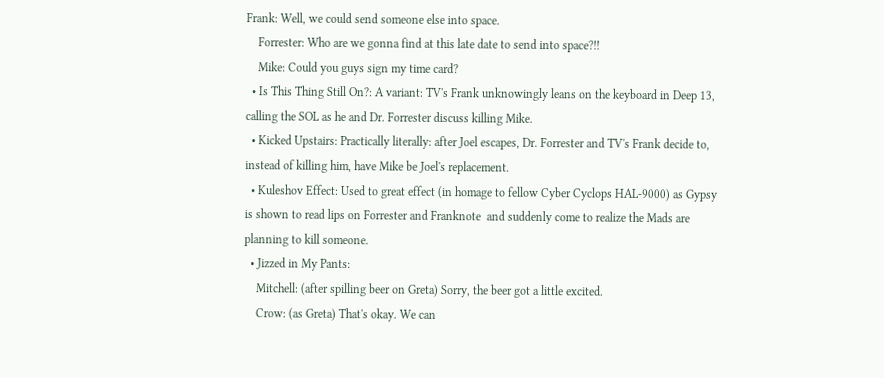Frank: Well, we could send someone else into space.
    Forrester: Who are we gonna find at this late date to send into space?!!
    Mike: Could you guys sign my time card?
  • Is This Thing Still On?: A variant: TV's Frank unknowingly leans on the keyboard in Deep 13, calling the SOL as he and Dr. Forrester discuss killing Mike.
  • Kicked Upstairs: Practically literally: after Joel escapes, Dr. Forrester and TV's Frank decide to, instead of killing him, have Mike be Joel's replacement.
  • Kuleshov Effect: Used to great effect (in homage to fellow Cyber Cyclops HAL-9000) as Gypsy is shown to read lips on Forrester and Franknote  and suddenly come to realize the Mads are planning to kill someone.
  • Jizzed in My Pants:
    Mitchell: (after spilling beer on Greta) Sorry, the beer got a little excited.
    Crow: (as Greta) That's okay. We can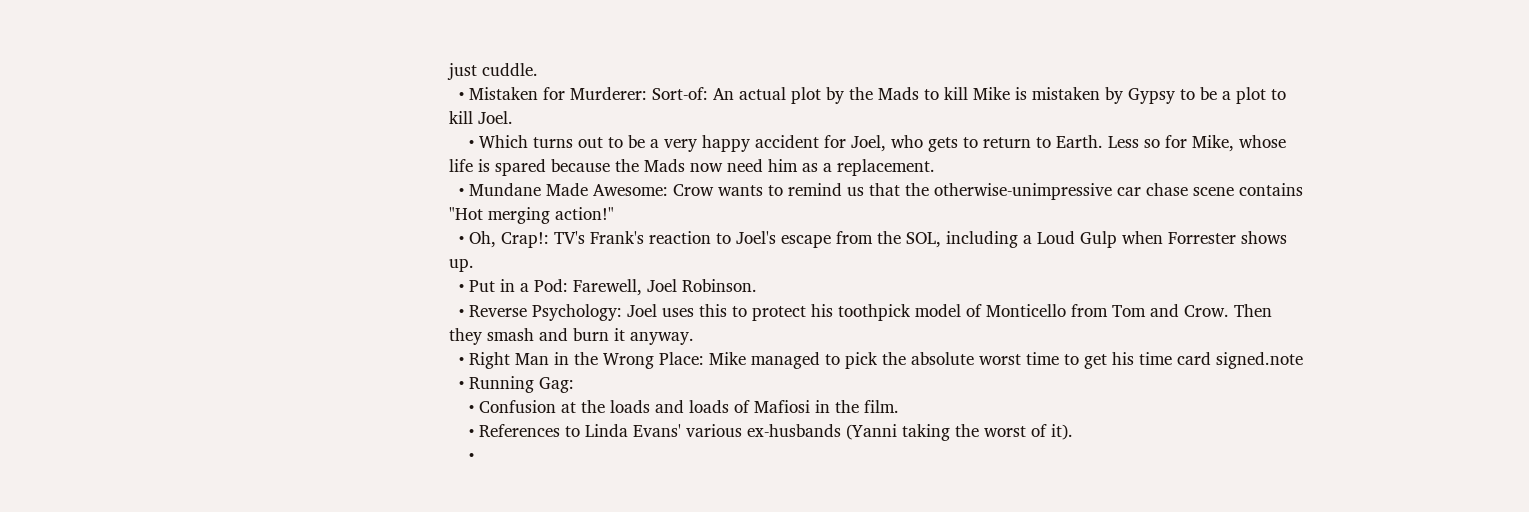just cuddle.
  • Mistaken for Murderer: Sort-of: An actual plot by the Mads to kill Mike is mistaken by Gypsy to be a plot to kill Joel.
    • Which turns out to be a very happy accident for Joel, who gets to return to Earth. Less so for Mike, whose life is spared because the Mads now need him as a replacement.
  • Mundane Made Awesome: Crow wants to remind us that the otherwise-unimpressive car chase scene contains "Hot merging action!"
  • Oh, Crap!: TV's Frank's reaction to Joel's escape from the SOL, including a Loud Gulp when Forrester shows up.
  • Put in a Pod: Farewell, Joel Robinson.
  • Reverse Psychology: Joel uses this to protect his toothpick model of Monticello from Tom and Crow. Then they smash and burn it anyway.
  • Right Man in the Wrong Place: Mike managed to pick the absolute worst time to get his time card signed.note
  • Running Gag:
    • Confusion at the loads and loads of Mafiosi in the film.
    • References to Linda Evans' various ex-husbands (Yanni taking the worst of it).
    •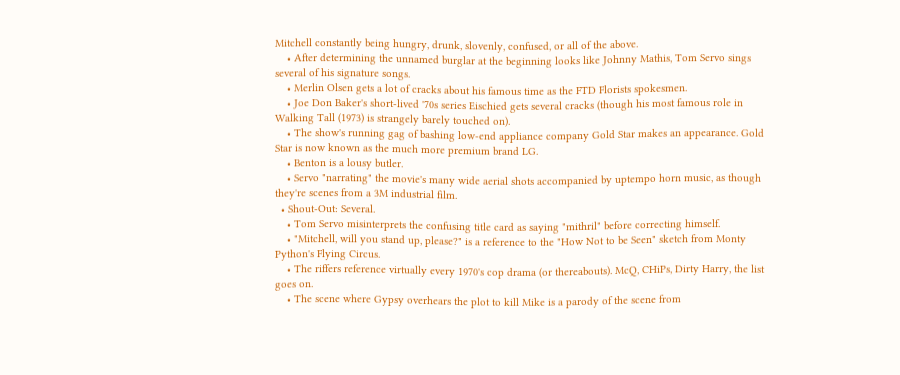Mitchell constantly being hungry, drunk, slovenly, confused, or all of the above.
    • After determining the unnamed burglar at the beginning looks like Johnny Mathis, Tom Servo sings several of his signature songs.
    • Merlin Olsen gets a lot of cracks about his famous time as the FTD Florists spokesmen.
    • Joe Don Baker's short-lived '70s series Eischied gets several cracks (though his most famous role in Walking Tall (1973) is strangely barely touched on).
    • The show's running gag of bashing low-end appliance company Gold Star makes an appearance. Gold Star is now known as the much more premium brand LG.
    • Benton is a lousy butler.
    • Servo "narrating" the movie's many wide aerial shots accompanied by uptempo horn music, as though they're scenes from a 3M industrial film.
  • Shout-Out: Several.
    • Tom Servo misinterprets the confusing title card as saying "mithril" before correcting himself.
    • "Mitchell, will you stand up, please?" is a reference to the "How Not to be Seen" sketch from Monty Python's Flying Circus.
    • The riffers reference virtually every 1970's cop drama (or thereabouts). McQ, CHiPs, Dirty Harry, the list goes on.
    • The scene where Gypsy overhears the plot to kill Mike is a parody of the scene from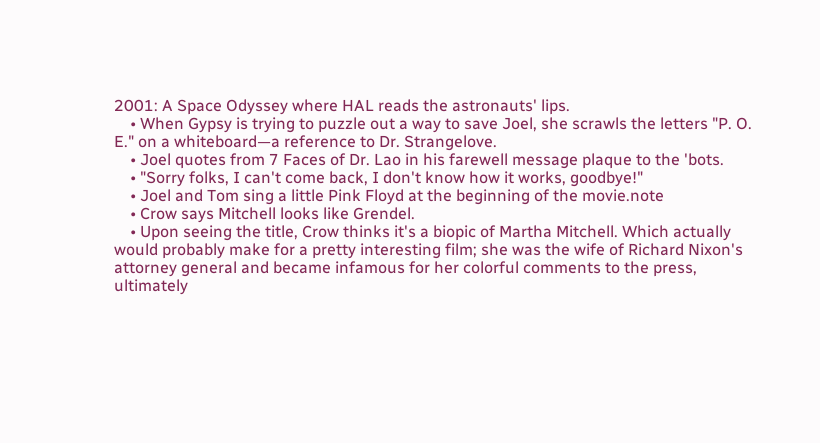2001: A Space Odyssey where HAL reads the astronauts' lips.
    • When Gypsy is trying to puzzle out a way to save Joel, she scrawls the letters "P. O. E." on a whiteboard—a reference to Dr. Strangelove.
    • Joel quotes from 7 Faces of Dr. Lao in his farewell message plaque to the 'bots.
    • "Sorry folks, I can't come back, I don't know how it works, goodbye!"
    • Joel and Tom sing a little Pink Floyd at the beginning of the movie.note
    • Crow says Mitchell looks like Grendel.
    • Upon seeing the title, Crow thinks it's a biopic of Martha Mitchell. Which actually would probably make for a pretty interesting film; she was the wife of Richard Nixon's attorney general and became infamous for her colorful comments to the press, ultimately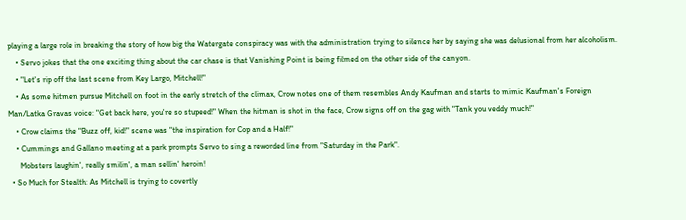playing a large role in breaking the story of how big the Watergate conspiracy was with the administration trying to silence her by saying she was delusional from her alcoholism.
    • Servo jokes that the one exciting thing about the car chase is that Vanishing Point is being filmed on the other side of the canyon.
    • "Let's rip off the last scene from Key Largo, Mitchell!"
    • As some hitmen pursue Mitchell on foot in the early stretch of the climax, Crow notes one of them resembles Andy Kaufman and starts to mimic Kaufman's Foreign Man/Latka Gravas voice: "Get back here, you're so stupeed!" When the hitman is shot in the face, Crow signs off on the gag with "Tank you veddy much!"
    • Crow claims the "Buzz off, kid!" scene was "the inspiration for Cop and a Half!"
    • Cummings and Gallano meeting at a park prompts Servo to sing a reworded line from "Saturday in the Park".
      Mobsters laughin', really smilin', a man sellin' heroin!
  • So Much for Stealth: As Mitchell is trying to covertly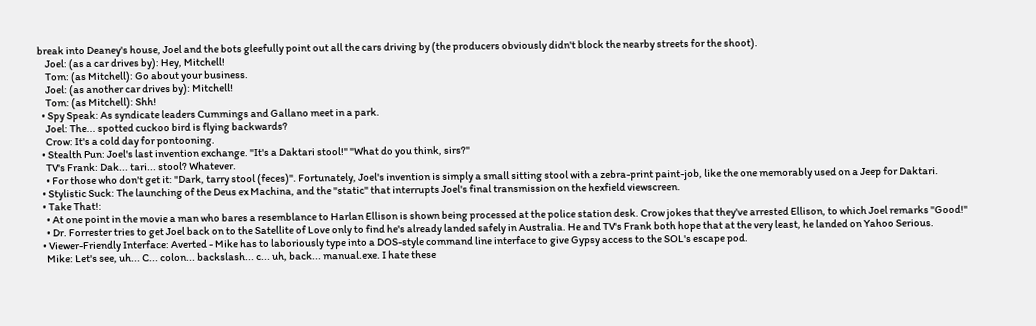break into Deaney's house, Joel and the bots gleefully point out all the cars driving by (the producers obviously didn't block the nearby streets for the shoot).
    Joel: (as a car drives by): Hey, Mitchell!
    Tom: (as Mitchell): Go about your business.
    Joel: (as another car drives by): Mitchell!
    Tom: (as Mitchell): Shh!
  • Spy Speak: As syndicate leaders Cummings and Gallano meet in a park.
    Joel: The... spotted cuckoo bird is flying backwards?
    Crow: It's a cold day for pontooning.
  • Stealth Pun: Joel's last invention exchange. "It's a Daktari stool!" "What do you think, sirs?"
    TV's Frank: Dak... tari... stool? Whatever.
    • For those who don't get it: "Dark, tarry stool (feces)". Fortunately, Joel's invention is simply a small sitting stool with a zebra-print paint-job, like the one memorably used on a Jeep for Daktari.
  • Stylistic Suck: The launching of the Deus ex Machina, and the "static" that interrupts Joel's final transmission on the hexfield viewscreen.
  • Take That!:
    • At one point in the movie a man who bares a resemblance to Harlan Ellison is shown being processed at the police station desk. Crow jokes that they've arrested Ellison, to which Joel remarks "Good!"
    • Dr. Forrester tries to get Joel back on to the Satellite of Love only to find he's already landed safely in Australia. He and TV's Frank both hope that at the very least, he landed on Yahoo Serious.
  • Viewer-Friendly Interface: Averted - Mike has to laboriously type into a DOS-style command line interface to give Gypsy access to the SOL's escape pod.
    Mike: Let's see, uh... C... colon... backslash... c... uh, back... manual.exe. I hate these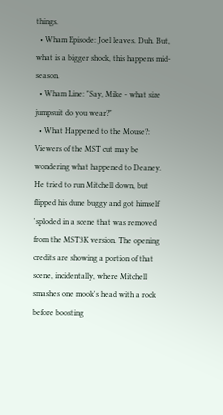things.
  • Wham Episode: Joel leaves. Duh. But, what is a bigger shock, this happens mid-season.
  • Wham Line: "Say, Mike - what size jumpsuit do you wear?"
  • What Happened to the Mouse?: Viewers of the MST cut may be wondering what happened to Deaney. He tried to run Mitchell down, but flipped his dune buggy and got himself 'sploded in a scene that was removed from the MST3K version. The opening credits are showing a portion of that scene, incidentally, where Mitchell smashes one mook's head with a rock before boosting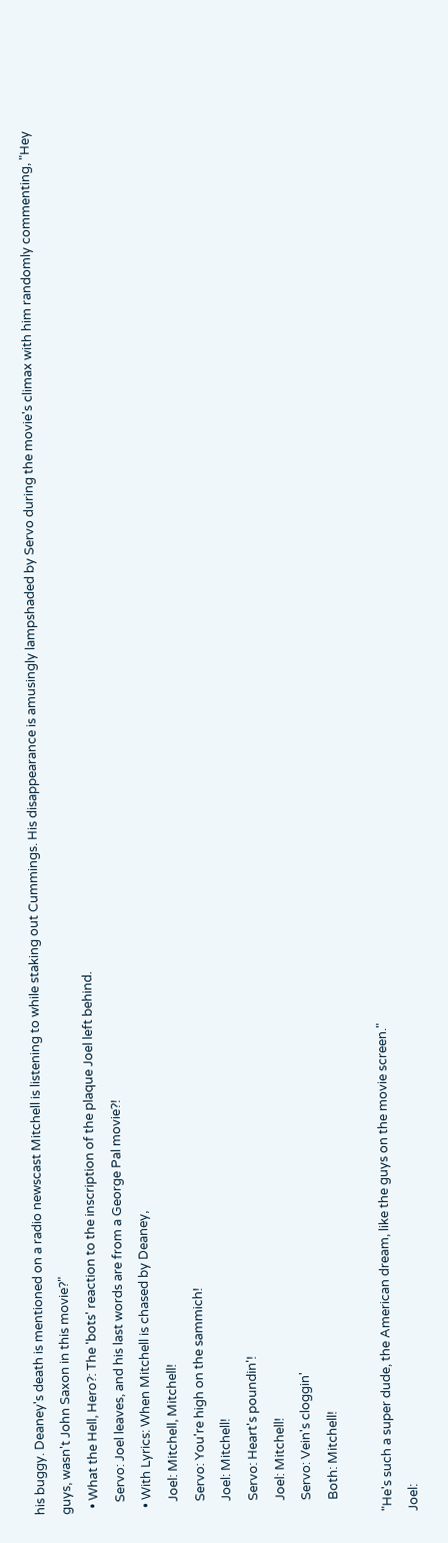his buggy. Deaney's death is mentioned on a radio newscast Mitchell is listening to while staking out Cummings. His disappearance is amusingly lampshaded by Servo during the movie's climax with him randomly commenting, "Hey guys, wasn't John Saxon in this movie?"
  • What the Hell, Hero?: The 'bots' reaction to the inscription of the plaque Joel left behind.
    Servo: Joel leaves, and his last words are from a George Pal movie?!
  • With Lyrics: When Mitchell is chased by Deaney,
    Joel: Mitchell, Mitchell!
    Servo: You're high on the sammich!
    Joel: Mitchell!
    Servo: Heart's poundin'!
    Joel: Mitchell!
    Servo: Vein's cloggin'
    Both: Mitchell!

"He's such a super dude, the American dream, like the guys on the movie screen."
Joel: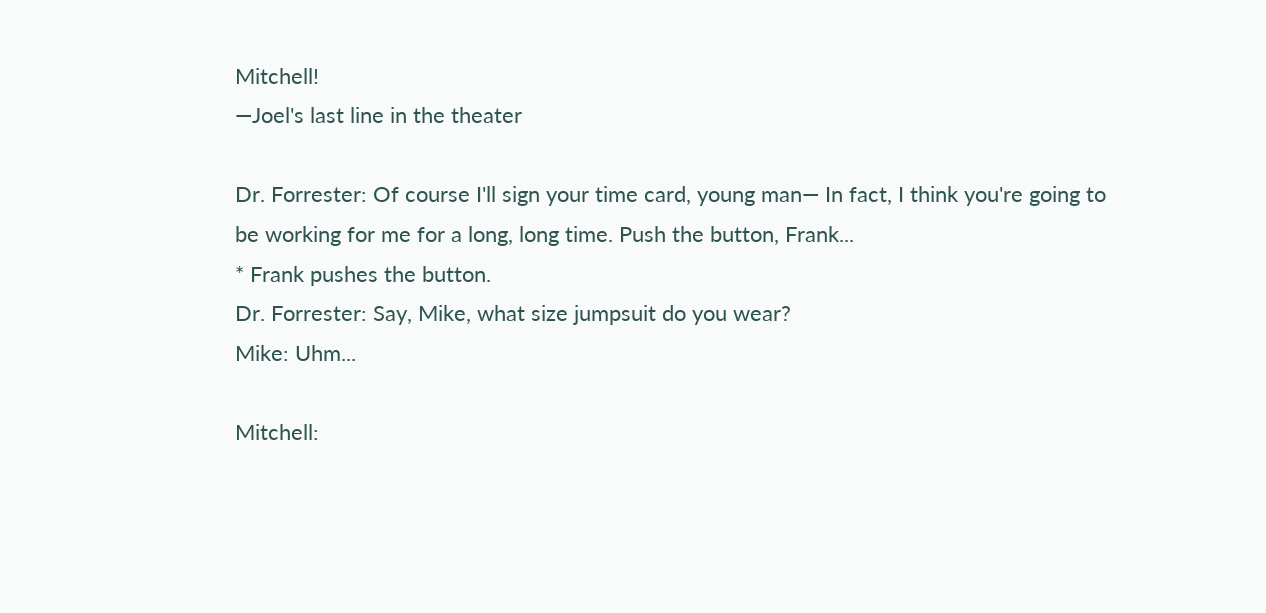Mitchell!
—Joel's last line in the theater

Dr. Forrester: Of course I'll sign your time card, young man— In fact, I think you're going to be working for me for a long, long time. Push the button, Frank...
* Frank pushes the button.
Dr. Forrester: Say, Mike, what size jumpsuit do you wear?
Mike: Uhm...

Mitchell: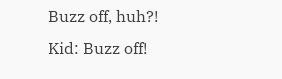Buzz off, huh?!
Kid: Buzz off!